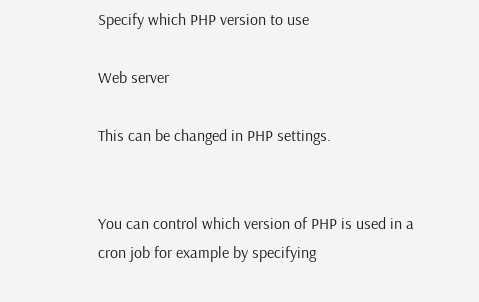Specify which PHP version to use

Web server

This can be changed in PHP settings.


You can control which version of PHP is used in a cron job for example by specifying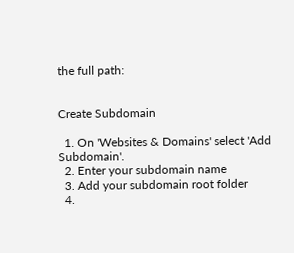the full path:


Create Subdomain

  1. On 'Websites & Domains' select 'Add Subdomain'.
  2. Enter your subdomain name
  3. Add your subdomain root folder
  4.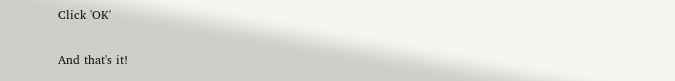Click 'OK'

And that's it!